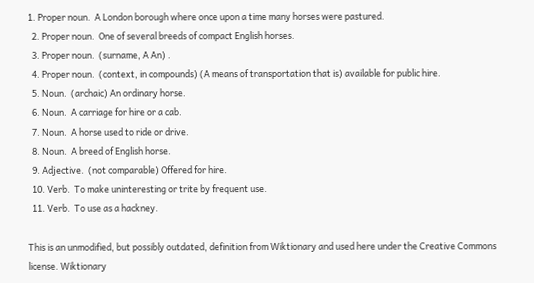1. Proper noun.  A London borough where once upon a time many horses were pastured.
  2. Proper noun.  One of several breeds of compact English horses.
  3. Proper noun.  (surname, A An) .
  4. Proper noun.  (context, in compounds) (A means of transportation that is) available for public hire.
  5. Noun.  (archaic) An ordinary horse.
  6. Noun.  A carriage for hire or a cab.
  7. Noun.  A horse used to ride or drive.
  8. Noun.  A breed of English horse.
  9. Adjective.  (not comparable) Offered for hire.
  10. Verb.  To make uninteresting or trite by frequent use.
  11. Verb.  To use as a hackney.

This is an unmodified, but possibly outdated, definition from Wiktionary and used here under the Creative Commons license. Wiktionary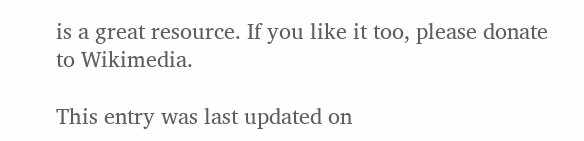is a great resource. If you like it too, please donate to Wikimedia.

This entry was last updated on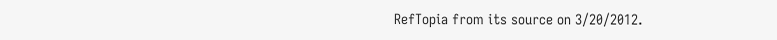RefTopia from its source on 3/20/2012.